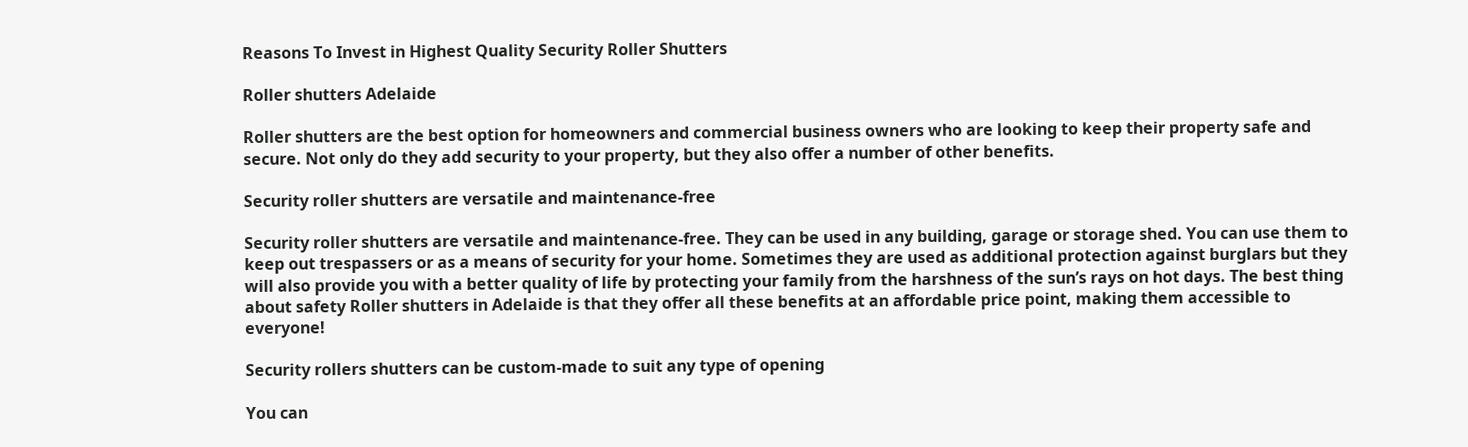Reasons To Invest in Highest Quality Security Roller Shutters

Roller shutters Adelaide

Roller shutters are the best option for homeowners and commercial business owners who are looking to keep their property safe and secure. Not only do they add security to your property, but they also offer a number of other benefits.

Security roller shutters are versatile and maintenance-free

Security roller shutters are versatile and maintenance-free. They can be used in any building, garage or storage shed. You can use them to keep out trespassers or as a means of security for your home. Sometimes they are used as additional protection against burglars but they will also provide you with a better quality of life by protecting your family from the harshness of the sun’s rays on hot days. The best thing about safety Roller shutters in Adelaide is that they offer all these benefits at an affordable price point, making them accessible to everyone!

Security rollers shutters can be custom-made to suit any type of opening

You can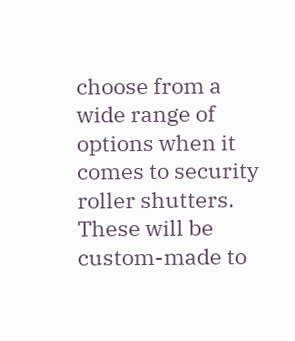choose from a wide range of options when it comes to security roller shutters. These will be custom-made to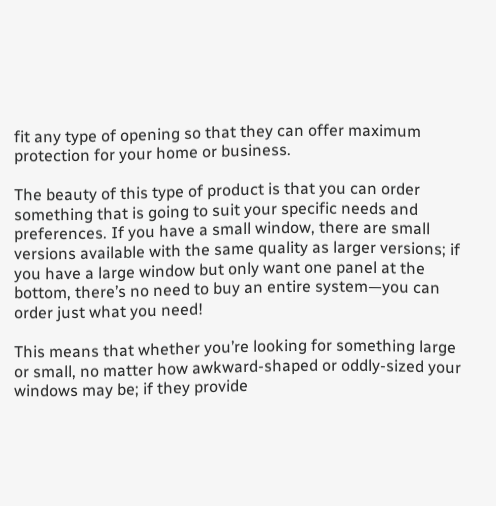fit any type of opening so that they can offer maximum protection for your home or business.

The beauty of this type of product is that you can order something that is going to suit your specific needs and preferences. If you have a small window, there are small versions available with the same quality as larger versions; if you have a large window but only want one panel at the bottom, there’s no need to buy an entire system—you can order just what you need!

This means that whether you’re looking for something large or small, no matter how awkward-shaped or oddly-sized your windows may be; if they provide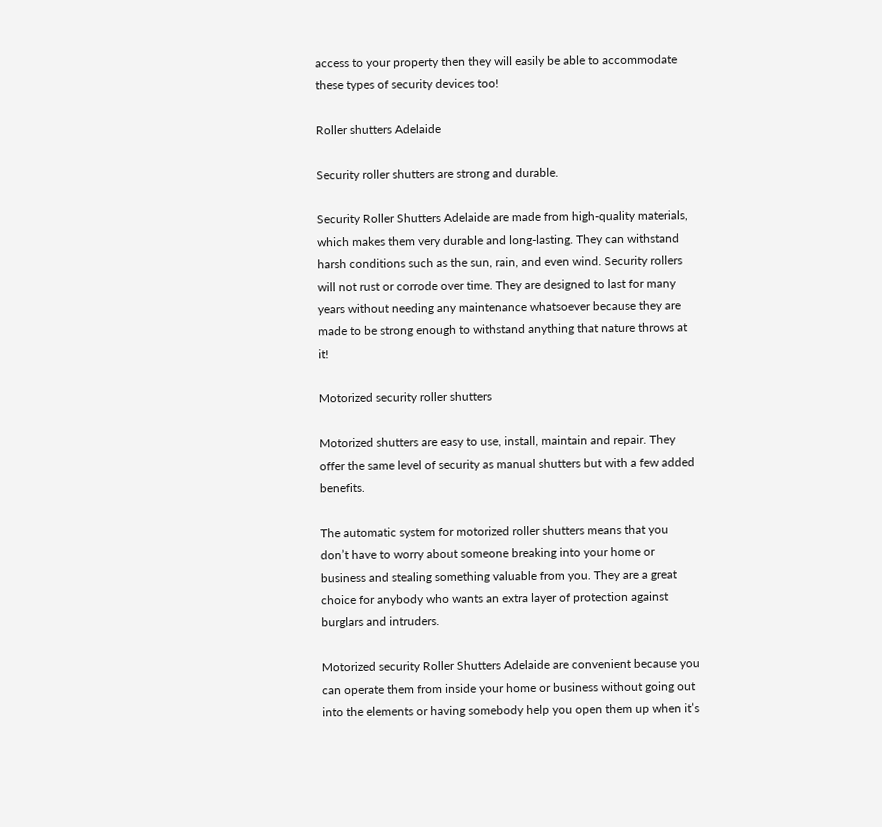access to your property then they will easily be able to accommodate these types of security devices too!

Roller shutters Adelaide

Security roller shutters are strong and durable.

Security Roller Shutters Adelaide are made from high-quality materials, which makes them very durable and long-lasting. They can withstand harsh conditions such as the sun, rain, and even wind. Security rollers will not rust or corrode over time. They are designed to last for many years without needing any maintenance whatsoever because they are made to be strong enough to withstand anything that nature throws at it!

Motorized security roller shutters

Motorized shutters are easy to use, install, maintain and repair. They offer the same level of security as manual shutters but with a few added benefits.

The automatic system for motorized roller shutters means that you don’t have to worry about someone breaking into your home or business and stealing something valuable from you. They are a great choice for anybody who wants an extra layer of protection against burglars and intruders.

Motorized security Roller Shutters Adelaide are convenient because you can operate them from inside your home or business without going out into the elements or having somebody help you open them up when it’s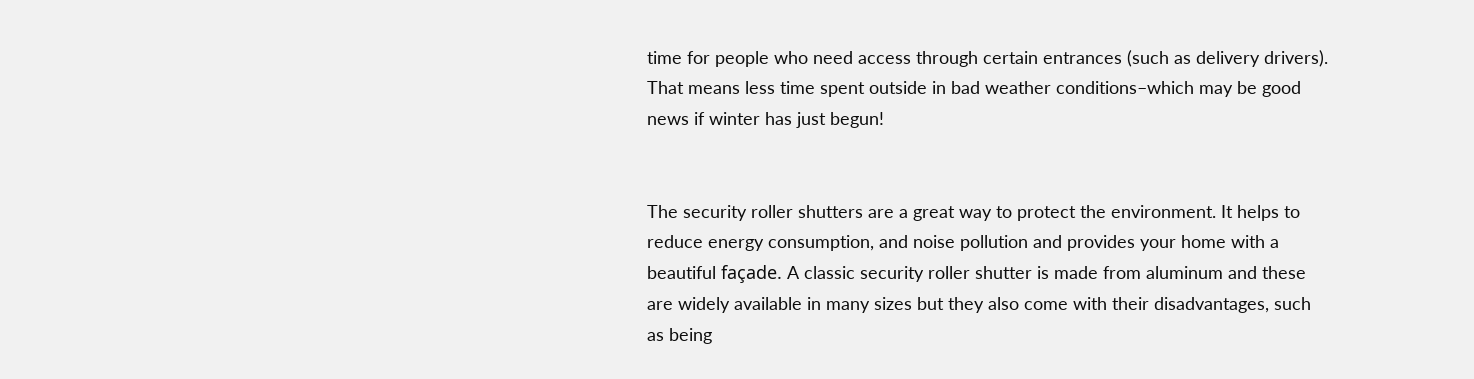time for people who need access through certain entrances (such as delivery drivers). That means less time spent outside in bad weather conditions–which may be good news if winter has just begun!


The security roller shutters are a great way to protect the environment. It helps to reduce energy consumption, and noise pollution and provides your home with a beautiful façade. A classic security roller shutter is made from aluminum and these are widely available in many sizes but they also come with their disadvantages, such as being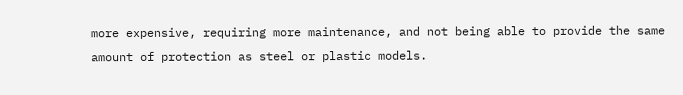more expensive, requiring more maintenance, and not being able to provide the same amount of protection as steel or plastic models.